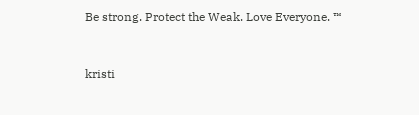Be strong. Protect the Weak. Love Everyone. ™


kristi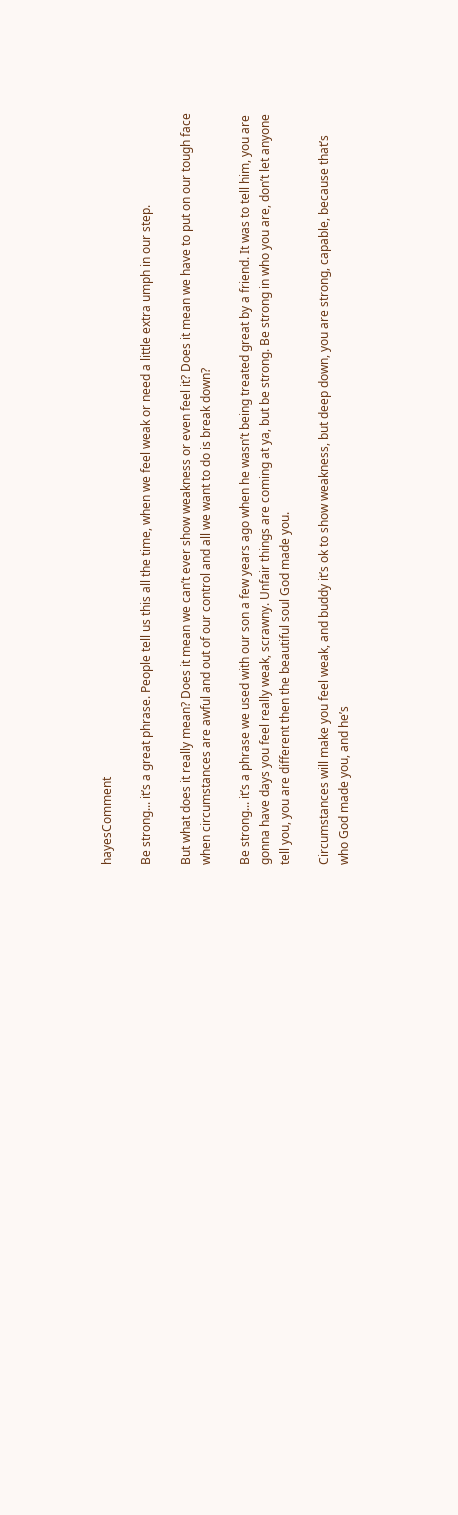hayesComment

Be strong... it’s a great phrase. People tell us this all the time, when we feel weak or need a little extra umph in our step.

But what does it really mean? Does it mean we can’t ever show weakness or even feel it? Does it mean we have to put on our tough face when circumstances are awful and out of our control and all we want to do is break down?

Be strong... it’s a phrase we used with our son a few years ago when he wasn’t being treated great by a friend. It was to tell him, you are gonna have days you feel really weak, scrawny. Unfair things are coming at ya, but be strong. Be strong in who you are, don’t let anyone tell you, you are different then the beautiful soul God made you.

Circumstances will make you feel weak, and buddy it’s ok to show weakness, but deep down, you are strong, capable, because that’s who God made you, and he’s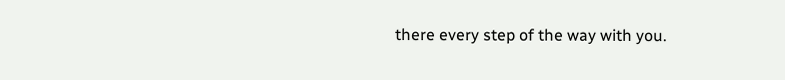there every step of the way with you.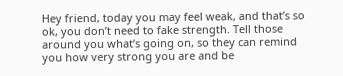Hey friend, today you may feel weak, and that’s so ok, you don’t need to fake strength. Tell those around you what’s going on, so they can remind you how very strong you are and be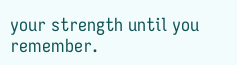your strength until you remember.